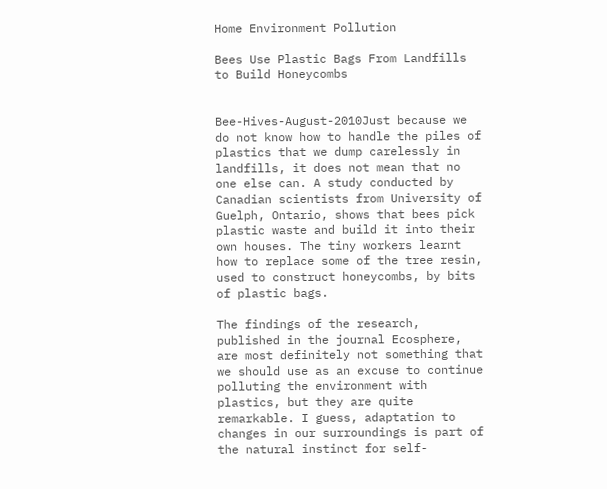Home Environment Pollution

Bees Use Plastic Bags From Landfills to Build Honeycombs


Bee-Hives-August-2010Just because we do not know how to handle the piles of plastics that we dump carelessly in landfills, it does not mean that no one else can. A study conducted by Canadian scientists from University of Guelph, Ontario, shows that bees pick plastic waste and build it into their own houses. The tiny workers learnt how to replace some of the tree resin, used to construct honeycombs, by bits of plastic bags.

The findings of the research, published in the journal Ecosphere, are most definitely not something that we should use as an excuse to continue polluting the environment with plastics, but they are quite remarkable. I guess, adaptation to changes in our surroundings is part of the natural instinct for self-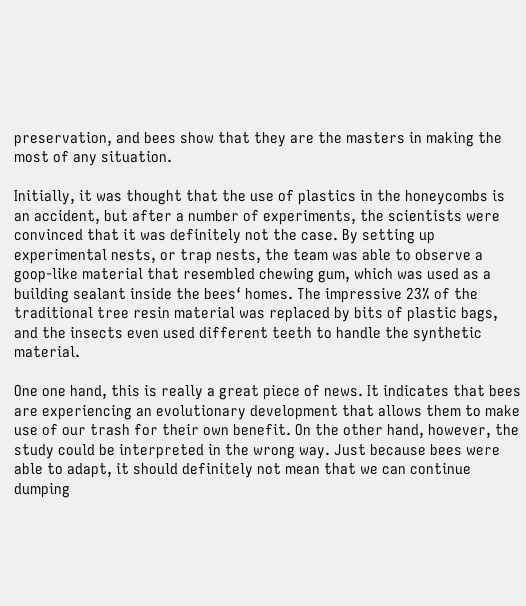preservation, and bees show that they are the masters in making the most of any situation.

Initially, it was thought that the use of plastics in the honeycombs is an accident, but after a number of experiments, the scientists were convinced that it was definitely not the case. By setting up experimental nests, or trap nests, the team was able to observe a goop-like material that resembled chewing gum, which was used as a building sealant inside the bees‘ homes. The impressive 23% of the traditional tree resin material was replaced by bits of plastic bags, and the insects even used different teeth to handle the synthetic material.

One one hand, this is really a great piece of news. It indicates that bees are experiencing an evolutionary development that allows them to make use of our trash for their own benefit. On the other hand, however, the study could be interpreted in the wrong way. Just because bees were able to adapt, it should definitely not mean that we can continue dumping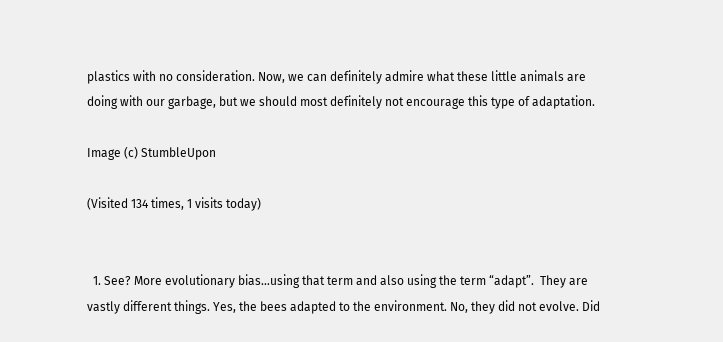plastics with no consideration. Now, we can definitely admire what these little animals are doing with our garbage, but we should most definitely not encourage this type of adaptation.

Image (c) StumbleUpon

(Visited 134 times, 1 visits today)


  1. See? More evolutionary bias…using that term and also using the term “adapt”.  They are vastly different things. Yes, the bees adapted to the environment. No, they did not evolve. Did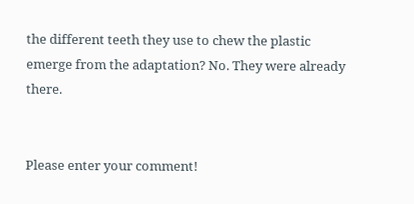the different teeth they use to chew the plastic emerge from the adaptation? No. They were already there.


Please enter your comment!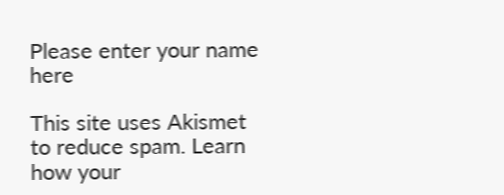Please enter your name here

This site uses Akismet to reduce spam. Learn how your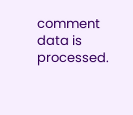comment data is processed.